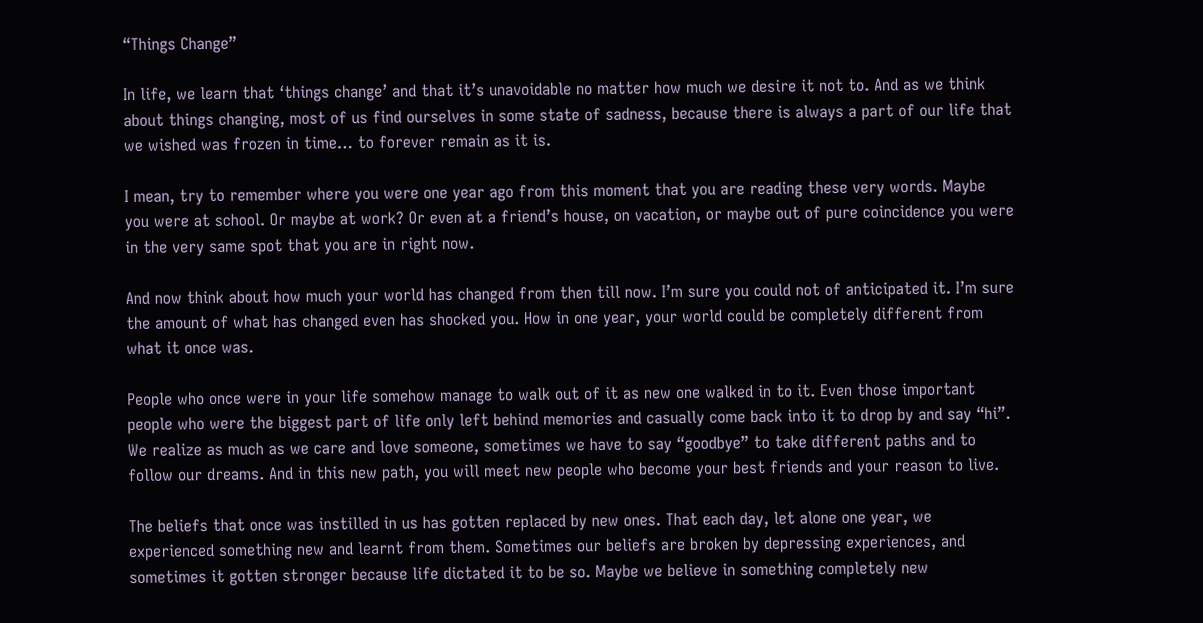“Things Change”

In life, we learn that ‘things change’ and that it’s unavoidable no matter how much we desire it not to. And as we think about things changing, most of us find ourselves in some state of sadness, because there is always a part of our life that we wished was frozen in time… to forever remain as it is.

I mean, try to remember where you were one year ago from this moment that you are reading these very words. Maybe you were at school. Or maybe at work? Or even at a friend’s house, on vacation, or maybe out of pure coincidence you were in the very same spot that you are in right now.

And now think about how much your world has changed from then till now. I’m sure you could not of anticipated it. I’m sure the amount of what has changed even has shocked you. How in one year, your world could be completely different from what it once was.

People who once were in your life somehow manage to walk out of it as new one walked in to it. Even those important people who were the biggest part of life only left behind memories and casually come back into it to drop by and say “hi”. We realize as much as we care and love someone, sometimes we have to say “goodbye” to take different paths and to follow our dreams. And in this new path, you will meet new people who become your best friends and your reason to live.

The beliefs that once was instilled in us has gotten replaced by new ones. That each day, let alone one year, we experienced something new and learnt from them. Sometimes our beliefs are broken by depressing experiences, and sometimes it gotten stronger because life dictated it to be so. Maybe we believe in something completely new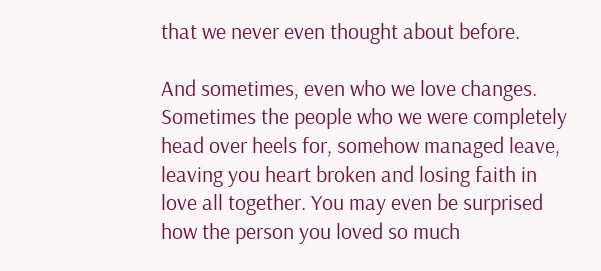that we never even thought about before.

And sometimes, even who we love changes. Sometimes the people who we were completely head over heels for, somehow managed leave, leaving you heart broken and losing faith in love all together. You may even be surprised how the person you loved so much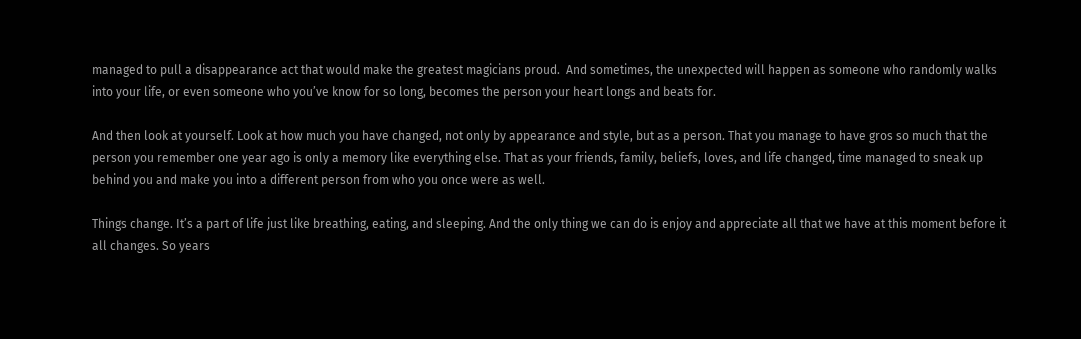managed to pull a disappearance act that would make the greatest magicians proud.  And sometimes, the unexpected will happen as someone who randomly walks into your life, or even someone who you’ve know for so long, becomes the person your heart longs and beats for.

And then look at yourself. Look at how much you have changed, not only by appearance and style, but as a person. That you manage to have gros so much that the person you remember one year ago is only a memory like everything else. That as your friends, family, beliefs, loves, and life changed, time managed to sneak up behind you and make you into a different person from who you once were as well.

Things change. It’s a part of life just like breathing, eating, and sleeping. And the only thing we can do is enjoy and appreciate all that we have at this moment before it all changes. So years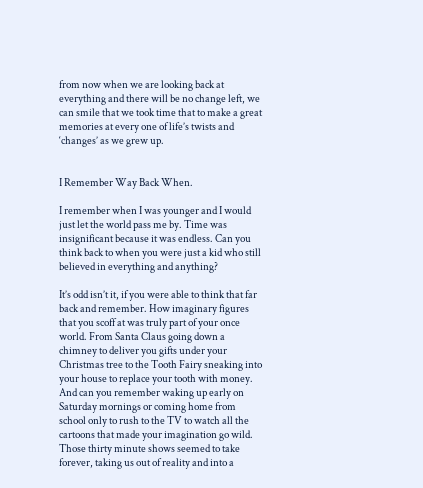from now when we are looking back at everything and there will be no change left, we can smile that we took time that to make a great memories at every one of life’s twists and ‘changes’ as we grew up.


I Remember Way Back When.

I remember when I was younger and I would just let the world pass me by. Time was insignificant because it was endless. Can you think back to when you were just a kid who still believed in everything and anything?

It’s odd isn’t it, if you were able to think that far back and remember. How imaginary figures that you scoff at was truly part of your once world. From Santa Claus going down a chimney to deliver you gifts under your Christmas tree to the Tooth Fairy sneaking into your house to replace your tooth with money. And can you remember waking up early on Saturday mornings or coming home from school only to rush to the TV to watch all the cartoons that made your imagination go wild. Those thirty minute shows seemed to take forever, taking us out of reality and into a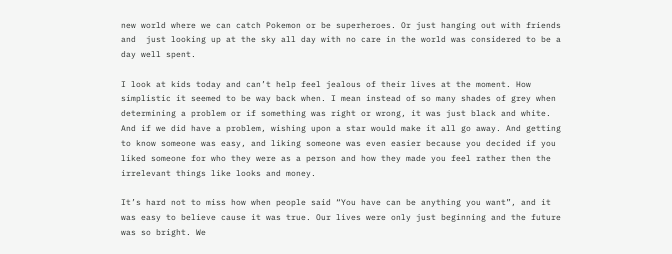new world where we can catch Pokemon or be superheroes. Or just hanging out with friends and  just looking up at the sky all day with no care in the world was considered to be a day well spent.

I look at kids today and can’t help feel jealous of their lives at the moment. How simplistic it seemed to be way back when. I mean instead of so many shades of grey when determining a problem or if something was right or wrong, it was just black and white. And if we did have a problem, wishing upon a star would make it all go away. And getting to know someone was easy, and liking someone was even easier because you decided if you liked someone for who they were as a person and how they made you feel rather then the irrelevant things like looks and money.

It’s hard not to miss how when people said “You have can be anything you want”, and it was easy to believe cause it was true. Our lives were only just beginning and the future was so bright. We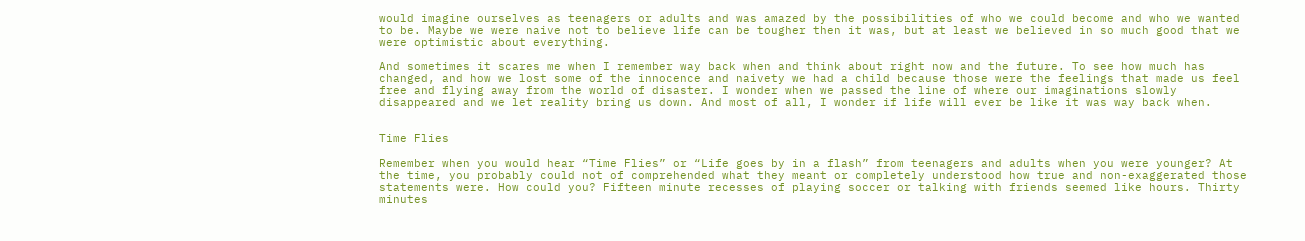would imagine ourselves as teenagers or adults and was amazed by the possibilities of who we could become and who we wanted to be. Maybe we were naive not to believe life can be tougher then it was, but at least we believed in so much good that we were optimistic about everything.

And sometimes it scares me when I remember way back when and think about right now and the future. To see how much has changed, and how we lost some of the innocence and naivety we had a child because those were the feelings that made us feel free and flying away from the world of disaster. I wonder when we passed the line of where our imaginations slowly disappeared and we let reality bring us down. And most of all, I wonder if life will ever be like it was way back when.


Time Flies

Remember when you would hear “Time Flies” or “Life goes by in a flash” from teenagers and adults when you were younger? At the time, you probably could not of comprehended what they meant or completely understood how true and non-exaggerated those statements were. How could you? Fifteen minute recesses of playing soccer or talking with friends seemed like hours. Thirty minutes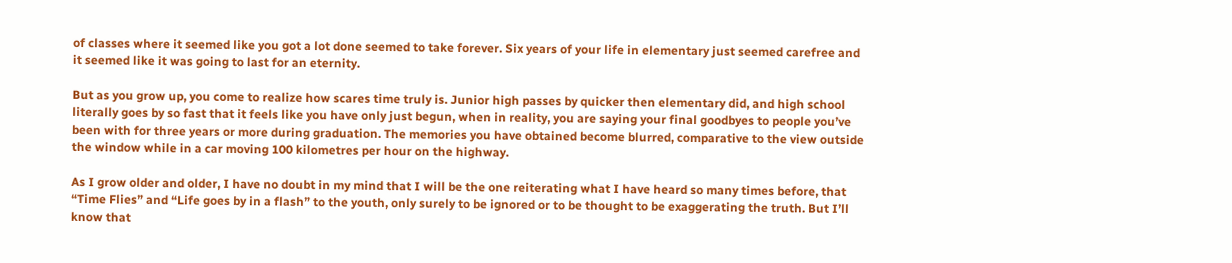of classes where it seemed like you got a lot done seemed to take forever. Six years of your life in elementary just seemed carefree and it seemed like it was going to last for an eternity.

But as you grow up, you come to realize how scares time truly is. Junior high passes by quicker then elementary did, and high school literally goes by so fast that it feels like you have only just begun, when in reality, you are saying your final goodbyes to people you’ve been with for three years or more during graduation. The memories you have obtained become blurred, comparative to the view outside the window while in a car moving 100 kilometres per hour on the highway.

As I grow older and older, I have no doubt in my mind that I will be the one reiterating what I have heard so many times before, that “Time Flies” and “Life goes by in a flash” to the youth, only surely to be ignored or to be thought to be exaggerating the truth. But I’ll know that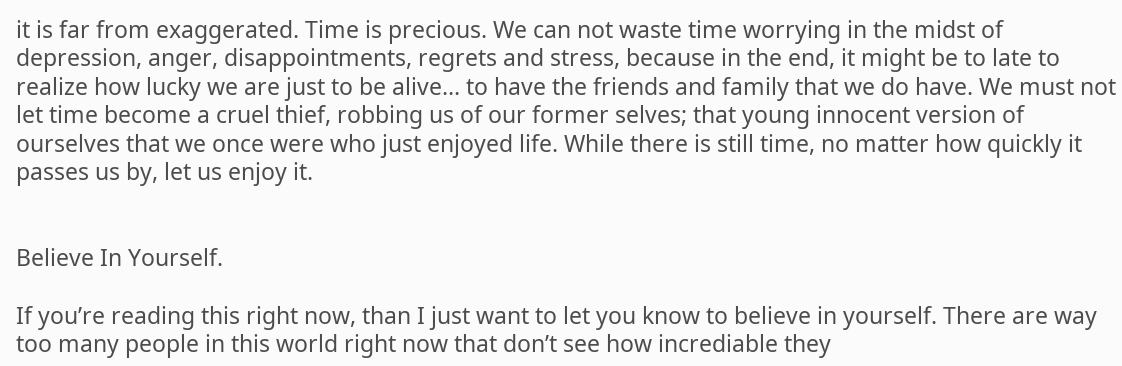it is far from exaggerated. Time is precious. We can not waste time worrying in the midst of depression, anger, disappointments, regrets and stress, because in the end, it might be to late to realize how lucky we are just to be alive… to have the friends and family that we do have. We must not let time become a cruel thief, robbing us of our former selves; that young innocent version of ourselves that we once were who just enjoyed life. While there is still time, no matter how quickly it passes us by, let us enjoy it.


Believe In Yourself.

If you’re reading this right now, than I just want to let you know to believe in yourself. There are way too many people in this world right now that don’t see how incrediable they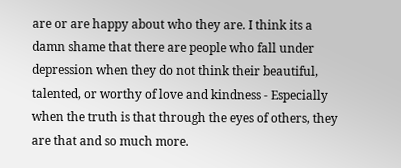are or are happy about who they are. I think its a damn shame that there are people who fall under depression when they do not think their beautiful, talented, or worthy of love and kindness - Especially when the truth is that through the eyes of others, they are that and so much more.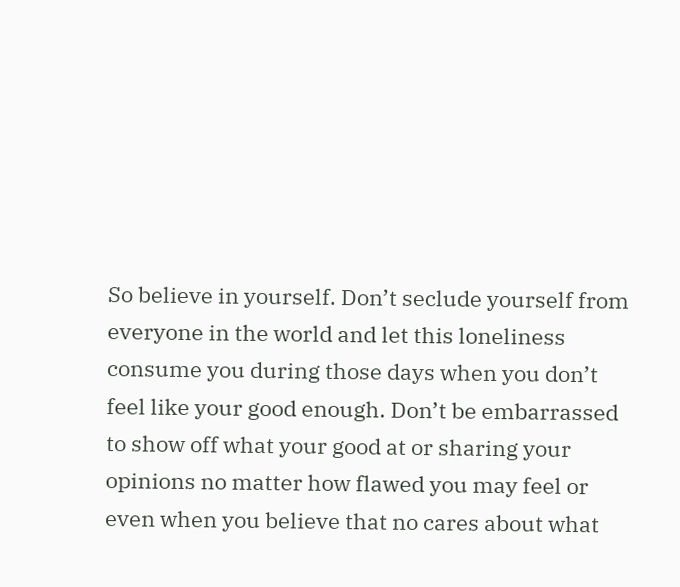So believe in yourself. Don’t seclude yourself from everyone in the world and let this loneliness consume you during those days when you don’t feel like your good enough. Don’t be embarrassed to show off what your good at or sharing your opinions no matter how flawed you may feel or even when you believe that no cares about what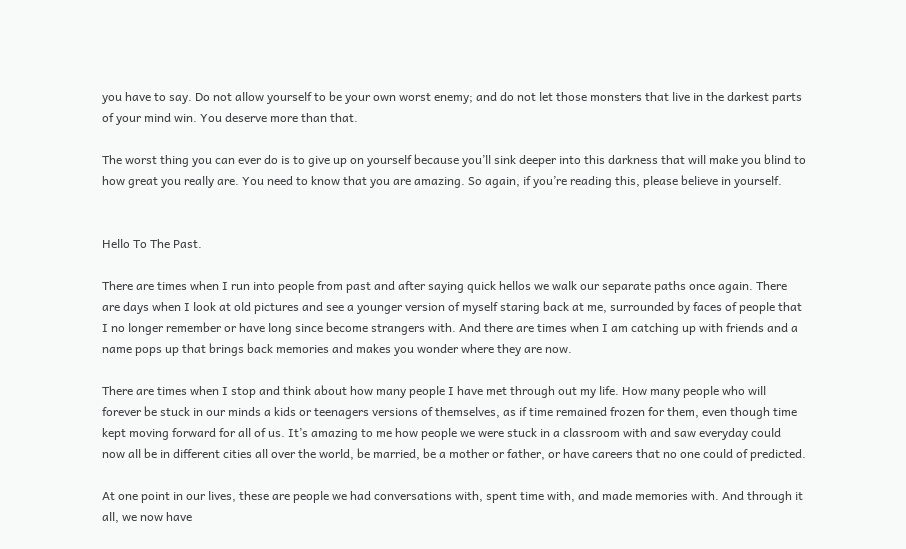you have to say. Do not allow yourself to be your own worst enemy; and do not let those monsters that live in the darkest parts of your mind win. You deserve more than that.

The worst thing you can ever do is to give up on yourself because you’ll sink deeper into this darkness that will make you blind to how great you really are. You need to know that you are amazing. So again, if you’re reading this, please believe in yourself.


Hello To The Past.

There are times when I run into people from past and after saying quick hellos we walk our separate paths once again. There are days when I look at old pictures and see a younger version of myself staring back at me, surrounded by faces of people that I no longer remember or have long since become strangers with. And there are times when I am catching up with friends and a name pops up that brings back memories and makes you wonder where they are now.

There are times when I stop and think about how many people I have met through out my life. How many people who will forever be stuck in our minds a kids or teenagers versions of themselves, as if time remained frozen for them, even though time kept moving forward for all of us. It’s amazing to me how people we were stuck in a classroom with and saw everyday could now all be in different cities all over the world, be married, be a mother or father, or have careers that no one could of predicted.

At one point in our lives, these are people we had conversations with, spent time with, and made memories with. And through it all, we now have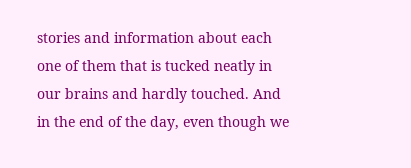stories and information about each one of them that is tucked neatly in our brains and hardly touched. And in the end of the day, even though we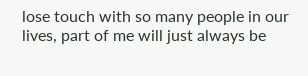lose touch with so many people in our lives, part of me will just always be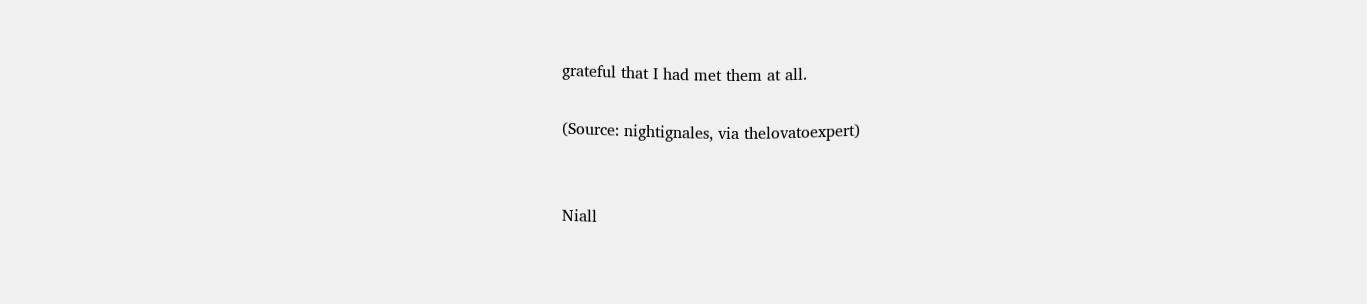grateful that I had met them at all.

(Source: nightignales, via thelovatoexpert)


Niall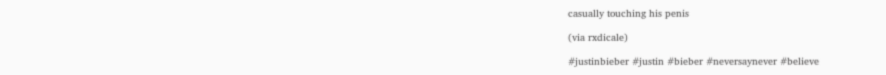casually touching his penis

(via rxdicale)

#justinbieber #justin #bieber #neversaynever #believe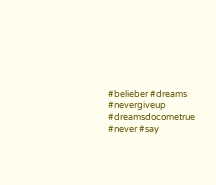#belieber #dreams #nevergiveup #dreamsdocometrue #never #say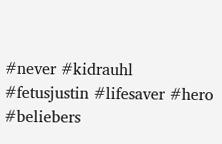#never #kidrauhl #fetusjustin #lifesaver #hero #beliebers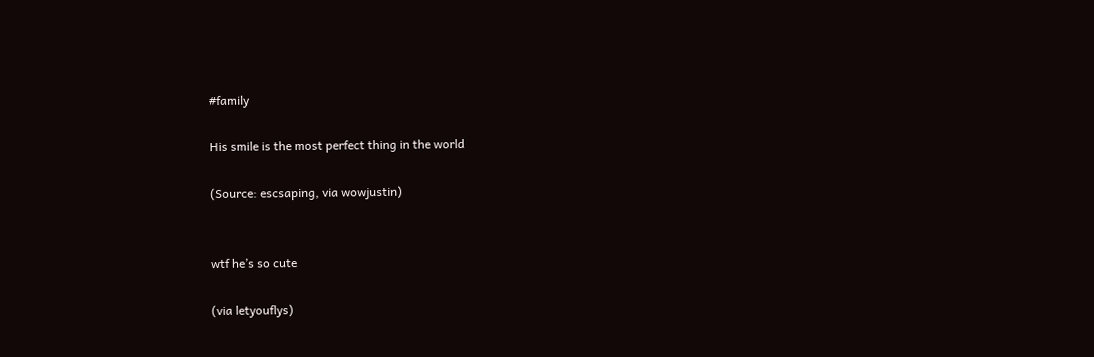#family

His smile is the most perfect thing in the world

(Source: escsaping, via wowjustin)


wtf he’s so cute

(via letyouflys)